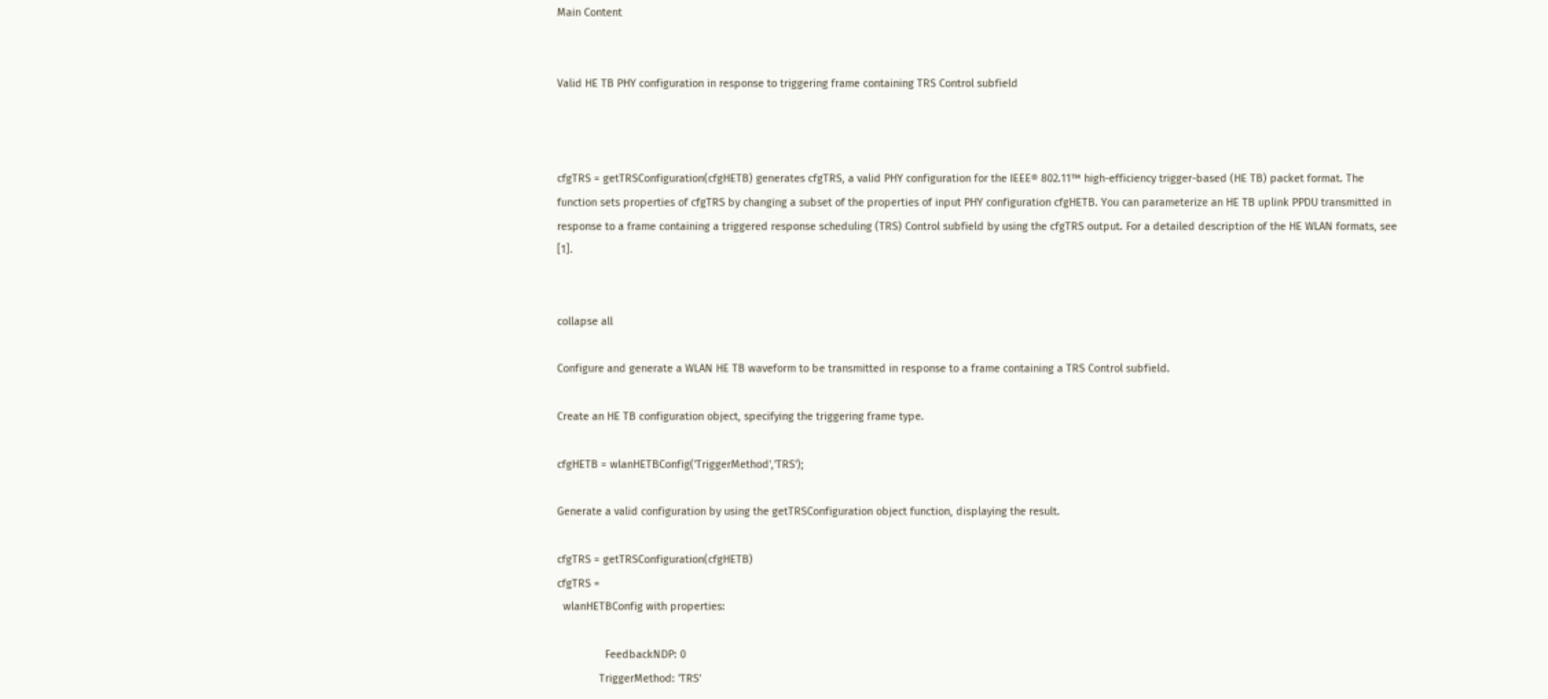Main Content


Valid HE TB PHY configuration in response to triggering frame containing TRS Control subfield



cfgTRS = getTRSConfiguration(cfgHETB) generates cfgTRS, a valid PHY configuration for the IEEE® 802.11™ high-efficiency trigger-based (HE TB) packet format. The function sets properties of cfgTRS by changing a subset of the properties of input PHY configuration cfgHETB. You can parameterize an HE TB uplink PPDU transmitted in response to a frame containing a triggered response scheduling (TRS) Control subfield by using the cfgTRS output. For a detailed description of the HE WLAN formats, see [1].


collapse all

Configure and generate a WLAN HE TB waveform to be transmitted in response to a frame containing a TRS Control subfield.

Create an HE TB configuration object, specifying the triggering frame type.

cfgHETB = wlanHETBConfig('TriggerMethod','TRS');

Generate a valid configuration by using the getTRSConfiguration object function, displaying the result.

cfgTRS = getTRSConfiguration(cfgHETB)
cfgTRS =
  wlanHETBConfig with properties:

                FeedbackNDP: 0
              TriggerMethod: 'TRS'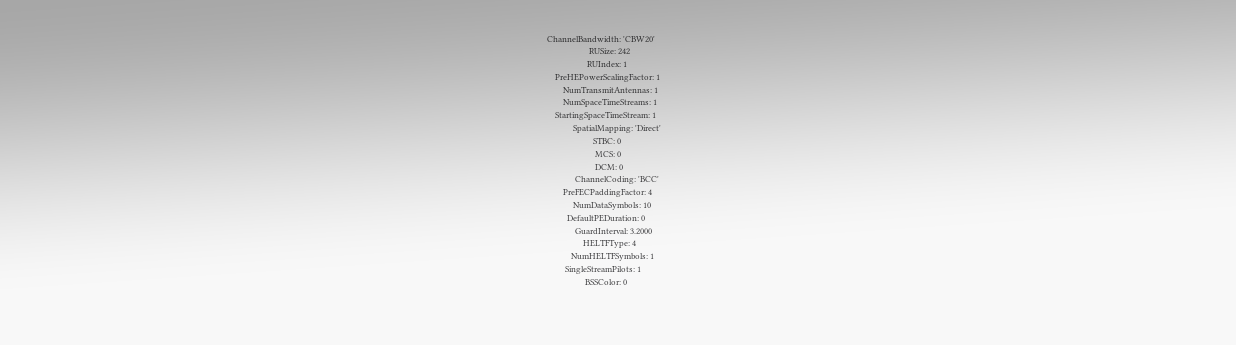ChannelBandwidth: 'CBW20'
                     RUSize: 242
                    RUIndex: 1
    PreHEPowerScalingFactor: 1
        NumTransmitAntennas: 1
        NumSpaceTimeStreams: 1
    StartingSpaceTimeStream: 1
             SpatialMapping: 'Direct'
                       STBC: 0
                        MCS: 0
                        DCM: 0
              ChannelCoding: 'BCC'
        PreFECPaddingFactor: 4
             NumDataSymbols: 10
          DefaultPEDuration: 0
              GuardInterval: 3.2000
                  HELTFType: 4
            NumHELTFSymbols: 1
         SingleStreamPilots: 1
                   BSSColor: 0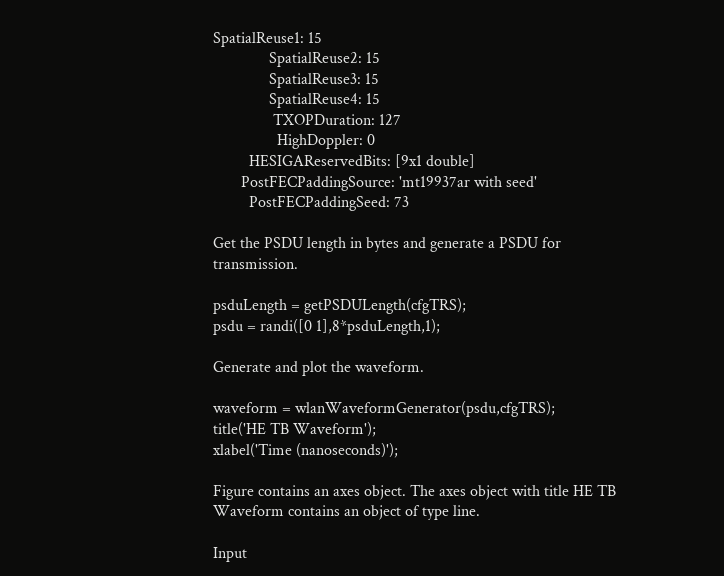SpatialReuse1: 15
              SpatialReuse2: 15
              SpatialReuse3: 15
              SpatialReuse4: 15
               TXOPDuration: 127
                HighDoppler: 0
         HESIGAReservedBits: [9x1 double]
       PostFECPaddingSource: 'mt19937ar with seed'
         PostFECPaddingSeed: 73

Get the PSDU length in bytes and generate a PSDU for transmission.

psduLength = getPSDULength(cfgTRS);
psdu = randi([0 1],8*psduLength,1);

Generate and plot the waveform.

waveform = wlanWaveformGenerator(psdu,cfgTRS);
title('HE TB Waveform');
xlabel('Time (nanoseconds)');

Figure contains an axes object. The axes object with title HE TB Waveform contains an object of type line.

Input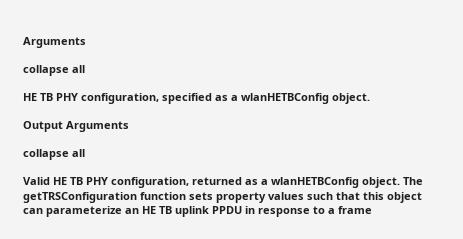Arguments

collapse all

HE TB PHY configuration, specified as a wlanHETBConfig object.

Output Arguments

collapse all

Valid HE TB PHY configuration, returned as a wlanHETBConfig object. The getTRSConfiguration function sets property values such that this object can parameterize an HE TB uplink PPDU in response to a frame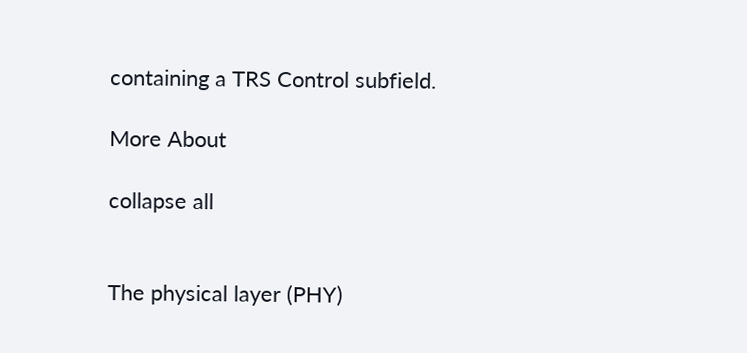containing a TRS Control subfield.

More About

collapse all


The physical layer (PHY)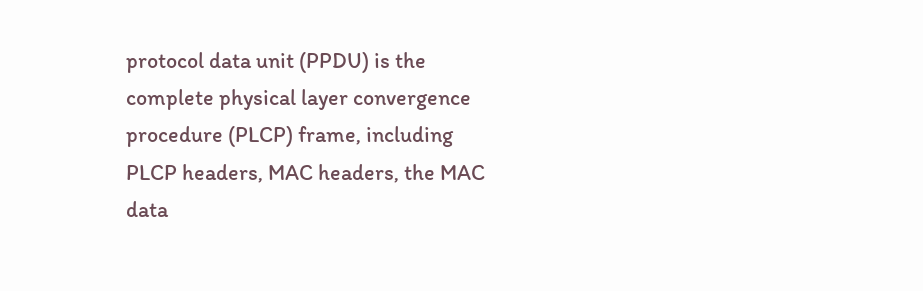protocol data unit (PPDU) is the complete physical layer convergence procedure (PLCP) frame, including PLCP headers, MAC headers, the MAC data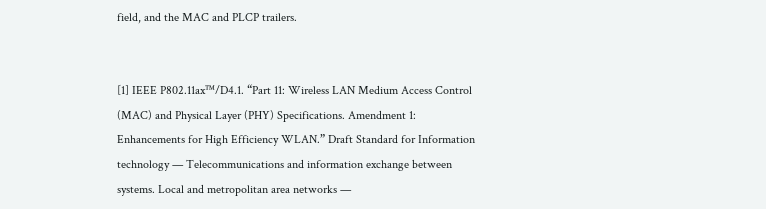field, and the MAC and PLCP trailers.


[1] IEEE P802.11ax™/D4.1. “Part 11: Wireless LAN Medium Access Control (MAC) and Physical Layer (PHY) Specifications. Amendment 1: Enhancements for High Efficiency WLAN.” Draft Standard for Information technology — Telecommunications and information exchange between systems. Local and metropolitan area networks —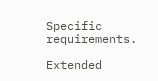Specific requirements.

Extended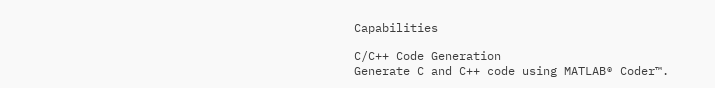Capabilities

C/C++ Code Generation
Generate C and C++ code using MATLAB® Coder™.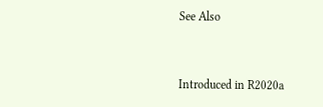See Also


Introduced in R2020a